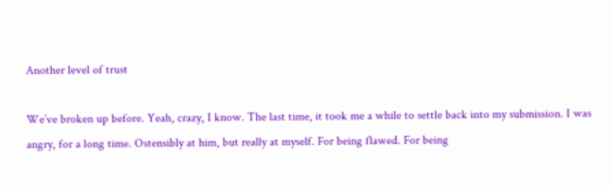Another level of trust

We’ve broken up before. Yeah, crazy, I know. The last time, it took me a while to settle back into my submission. I was angry, for a long time. Ostensibly at him, but really at myself. For being flawed. For being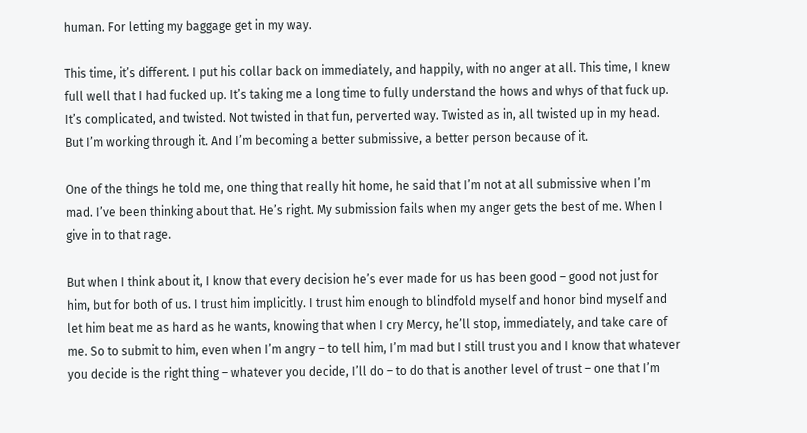human. For letting my baggage get in my way.

This time, it’s different. I put his collar back on immediately, and happily, with no anger at all. This time, I knew full well that I had fucked up. It’s taking me a long time to fully understand the hows and whys of that fuck up. It’s complicated, and twisted. Not twisted in that fun, perverted way. Twisted as in, all twisted up in my head. But I’m working through it. And I’m becoming a better submissive, a better person because of it.

One of the things he told me, one thing that really hit home, he said that I’m not at all submissive when I’m mad. I’ve been thinking about that. He’s right. My submission fails when my anger gets the best of me. When I give in to that rage.

But when I think about it, I know that every decision he’s ever made for us has been good – good not just for him, but for both of us. I trust him implicitly. I trust him enough to blindfold myself and honor bind myself and let him beat me as hard as he wants, knowing that when I cry Mercy, he’ll stop, immediately, and take care of me. So to submit to him, even when I’m angry – to tell him, I’m mad but I still trust you and I know that whatever you decide is the right thing – whatever you decide, I’ll do – to do that is another level of trust – one that I’m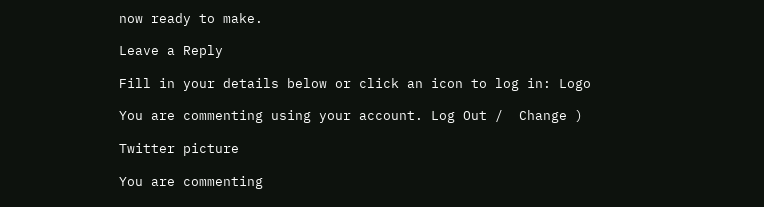now ready to make.

Leave a Reply

Fill in your details below or click an icon to log in: Logo

You are commenting using your account. Log Out /  Change )

Twitter picture

You are commenting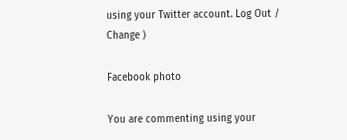using your Twitter account. Log Out /  Change )

Facebook photo

You are commenting using your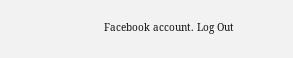Facebook account. Log Out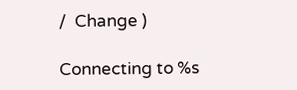/  Change )

Connecting to %s